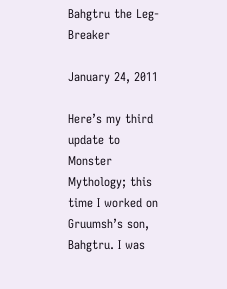Bahgtru the Leg-Breaker

January 24, 2011

Here’s my third update to Monster Mythology; this time I worked on Gruumsh’s son, Bahgtru. I was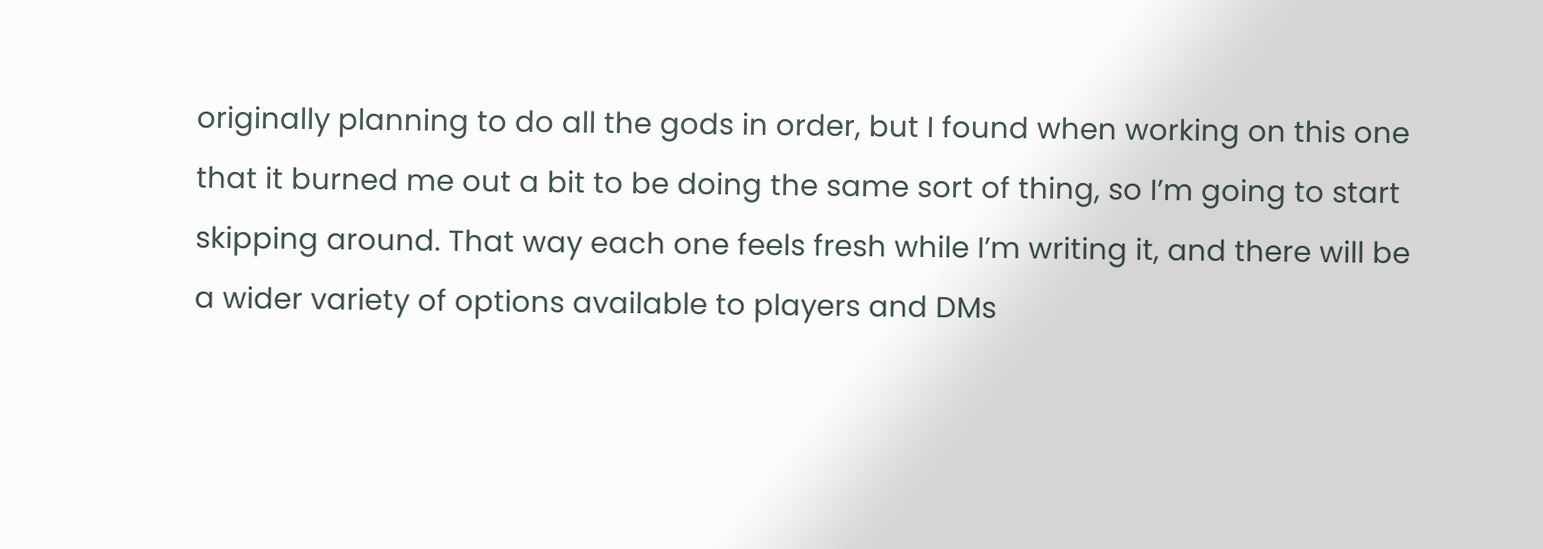originally planning to do all the gods in order, but I found when working on this one that it burned me out a bit to be doing the same sort of thing, so I’m going to start skipping around. That way each one feels fresh while I’m writing it, and there will be a wider variety of options available to players and DMs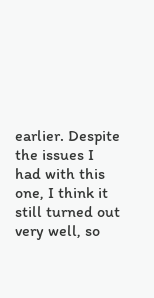earlier. Despite the issues I had with this one, I think it still turned out very well, so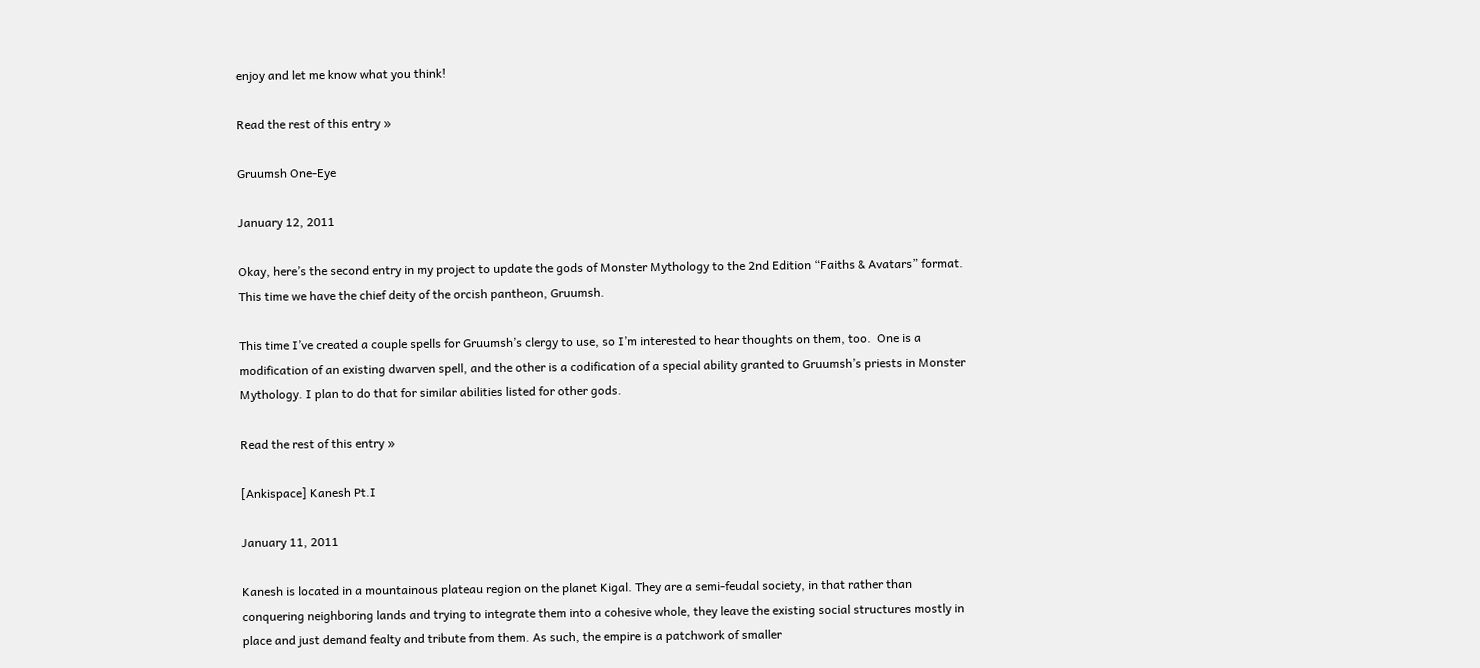enjoy and let me know what you think!

Read the rest of this entry »

Gruumsh One-Eye

January 12, 2011

Okay, here’s the second entry in my project to update the gods of Monster Mythology to the 2nd Edition “Faiths & Avatars” format.  This time we have the chief deity of the orcish pantheon, Gruumsh.

This time I’ve created a couple spells for Gruumsh’s clergy to use, so I’m interested to hear thoughts on them, too.  One is a modification of an existing dwarven spell, and the other is a codification of a special ability granted to Gruumsh’s priests in Monster Mythology. I plan to do that for similar abilities listed for other gods.

Read the rest of this entry »

[Ankispace] Kanesh Pt.I

January 11, 2011

Kanesh is located in a mountainous plateau region on the planet Kigal. They are a semi-feudal society, in that rather than conquering neighboring lands and trying to integrate them into a cohesive whole, they leave the existing social structures mostly in place and just demand fealty and tribute from them. As such, the empire is a patchwork of smaller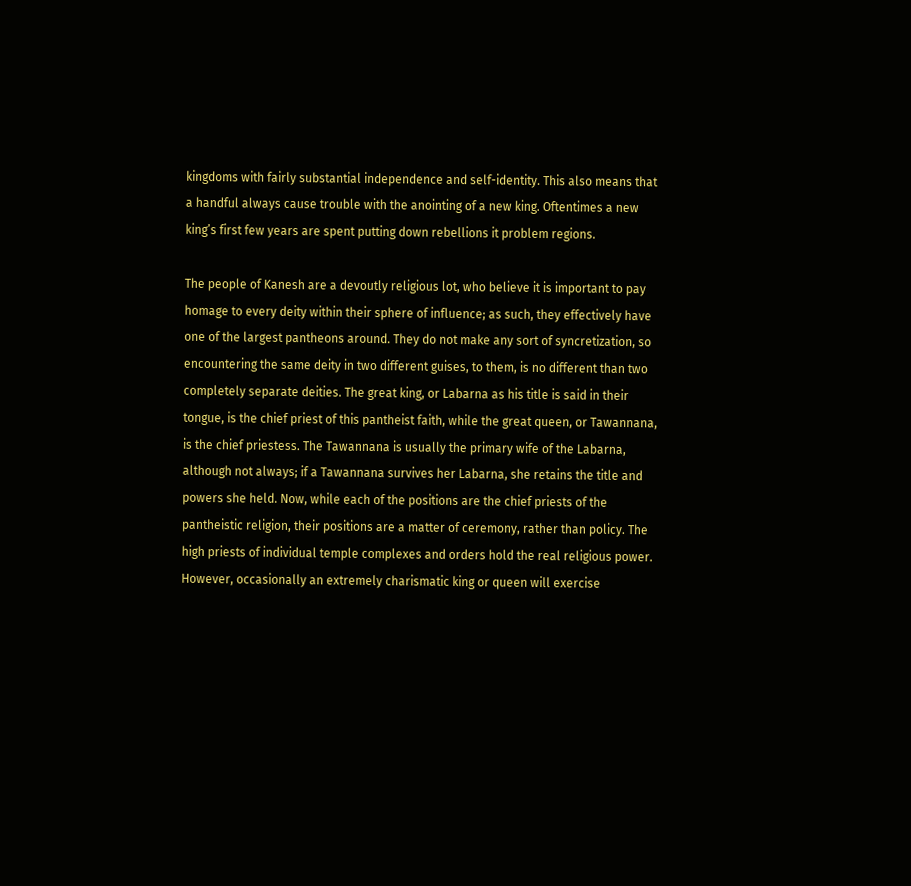kingdoms with fairly substantial independence and self-identity. This also means that a handful always cause trouble with the anointing of a new king. Oftentimes a new king’s first few years are spent putting down rebellions it problem regions.

The people of Kanesh are a devoutly religious lot, who believe it is important to pay homage to every deity within their sphere of influence; as such, they effectively have one of the largest pantheons around. They do not make any sort of syncretization, so encountering the same deity in two different guises, to them, is no different than two completely separate deities. The great king, or Labarna as his title is said in their tongue, is the chief priest of this pantheist faith, while the great queen, or Tawannana, is the chief priestess. The Tawannana is usually the primary wife of the Labarna, although not always; if a Tawannana survives her Labarna, she retains the title and powers she held. Now, while each of the positions are the chief priests of the pantheistic religion, their positions are a matter of ceremony, rather than policy. The high priests of individual temple complexes and orders hold the real religious power. However, occasionally an extremely charismatic king or queen will exercise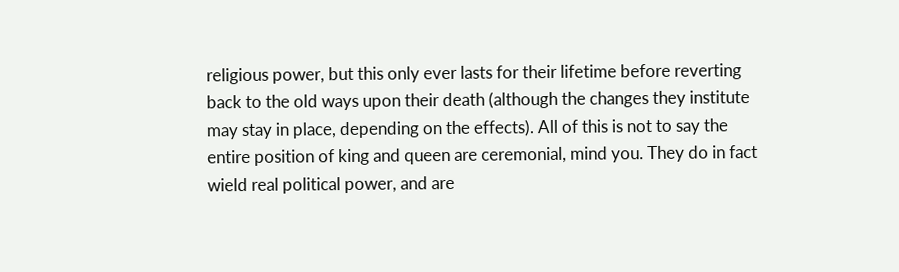religious power, but this only ever lasts for their lifetime before reverting back to the old ways upon their death (although the changes they institute may stay in place, depending on the effects). All of this is not to say the entire position of king and queen are ceremonial, mind you. They do in fact wield real political power, and are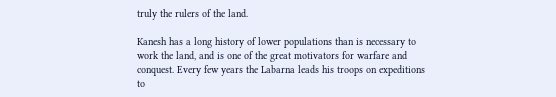truly the rulers of the land.

Kanesh has a long history of lower populations than is necessary to work the land, and is one of the great motivators for warfare and conquest. Every few years the Labarna leads his troops on expeditions to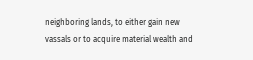neighboring lands, to either gain new vassals or to acquire material wealth and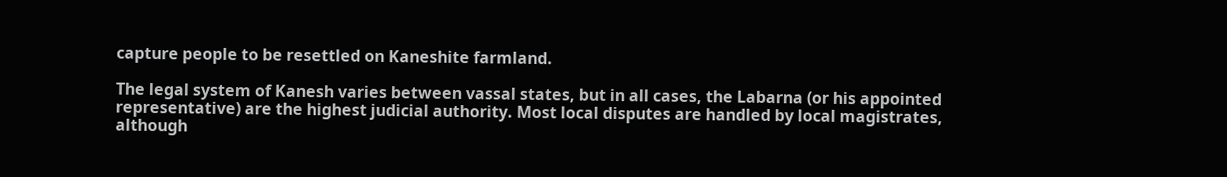capture people to be resettled on Kaneshite farmland.

The legal system of Kanesh varies between vassal states, but in all cases, the Labarna (or his appointed representative) are the highest judicial authority. Most local disputes are handled by local magistrates, although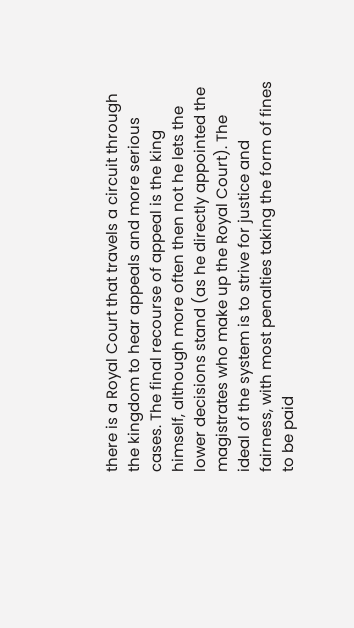there is a Royal Court that travels a circuit through the kingdom to hear appeals and more serious cases. The final recourse of appeal is the king himself, although more often then not he lets the lower decisions stand (as he directly appointed the magistrates who make up the Royal Court). The ideal of the system is to strive for justice and fairness, with most penalties taking the form of fines to be paid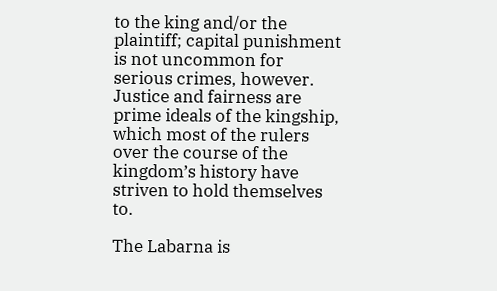to the king and/or the plaintiff; capital punishment is not uncommon for serious crimes, however. Justice and fairness are prime ideals of the kingship, which most of the rulers over the course of the kingdom’s history have striven to hold themselves to.

The Labarna is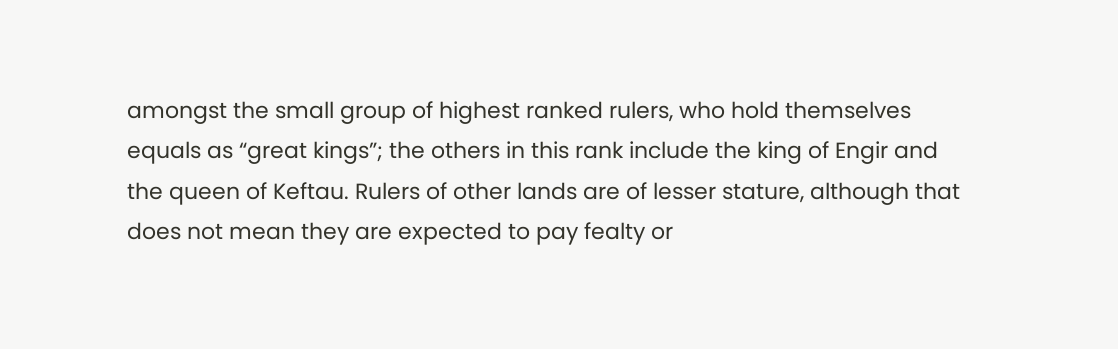amongst the small group of highest ranked rulers, who hold themselves equals as “great kings”; the others in this rank include the king of Engir and the queen of Keftau. Rulers of other lands are of lesser stature, although that does not mean they are expected to pay fealty or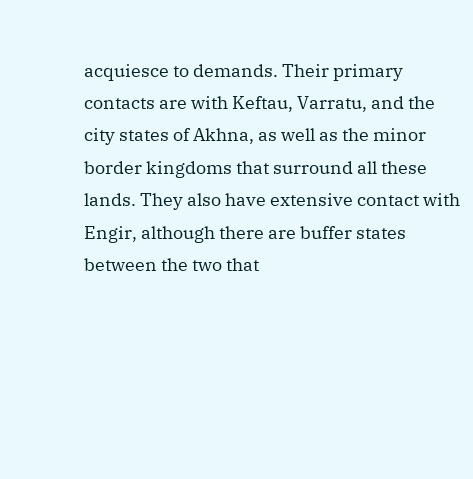acquiesce to demands. Their primary contacts are with Keftau, Varratu, and the city states of Akhna, as well as the minor border kingdoms that surround all these lands. They also have extensive contact with Engir, although there are buffer states between the two that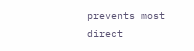prevents most direct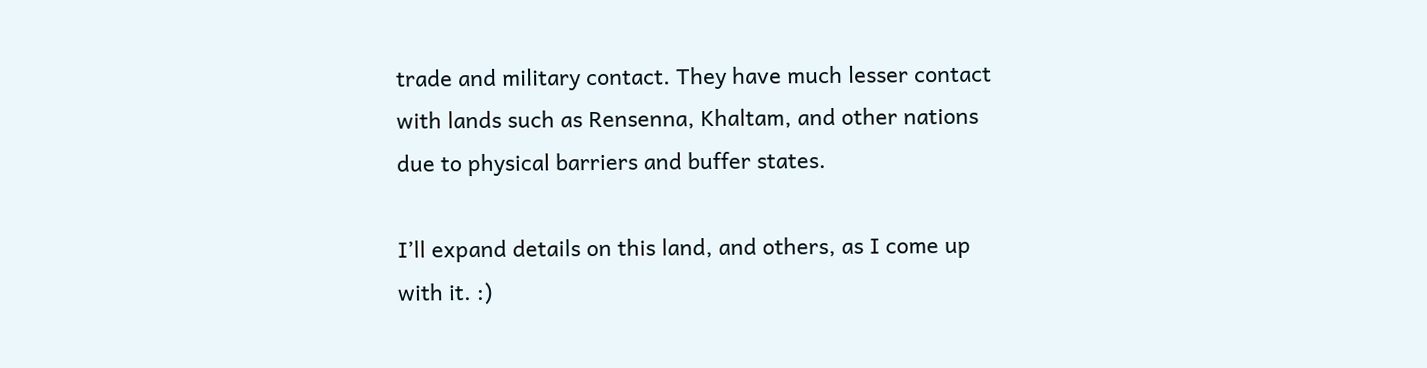trade and military contact. They have much lesser contact with lands such as Rensenna, Khaltam, and other nations due to physical barriers and buffer states.

I’ll expand details on this land, and others, as I come up with it. :)